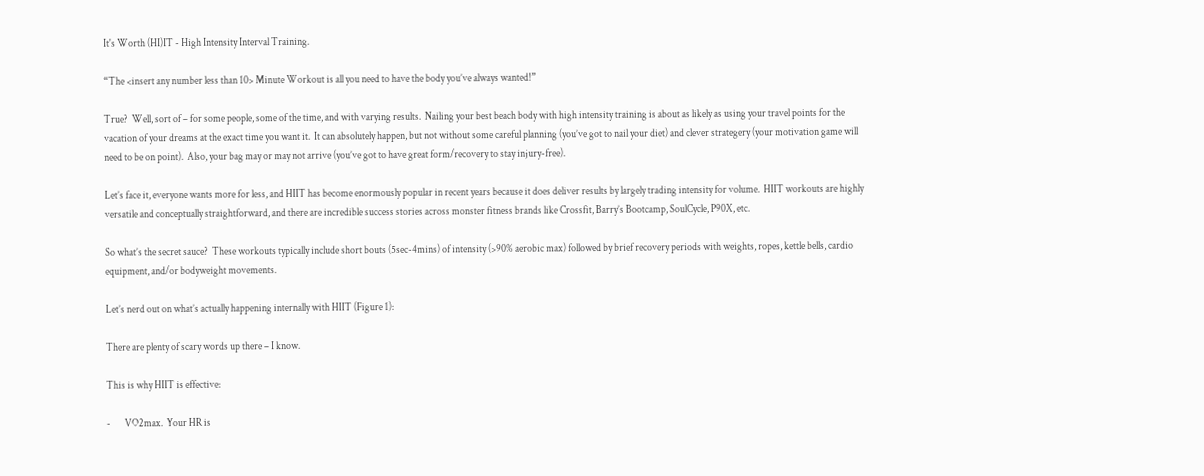It's Worth (HI)IT - High Intensity Interval Training.

“The <insert any number less than 10> Minute Workout is all you need to have the body you’ve always wanted!”

True?  Well, sort of – for some people, some of the time, and with varying results.  Nailing your best beach body with high intensity training is about as likely as using your travel points for the vacation of your dreams at the exact time you want it.  It can absolutely happen, but not without some careful planning (you’ve got to nail your diet) and clever strategery (your motivation game will need to be on point).  Also, your bag may or may not arrive (you’ve got to have great form/recovery to stay injury-free).

Let’s face it, everyone wants more for less, and HIIT has become enormously popular in recent years because it does deliver results by largely trading intensity for volume.  HIIT workouts are highly versatile and conceptually straightforward, and there are incredible success stories across monster fitness brands like Crossfit, Barry’s Bootcamp, SoulCycle, P90X, etc.

So what’s the secret sauce?  These workouts typically include short bouts (5sec-4mins) of intensity (>90% aerobic max) followed by brief recovery periods with weights, ropes, kettle bells, cardio equipment, and/or bodyweight movements.

Let’s nerd out on what’s actually happening internally with HIIT (Figure 1):

There are plenty of scary words up there – I know.

This is why HIIT is effective:

-       VO2max.  Your HR is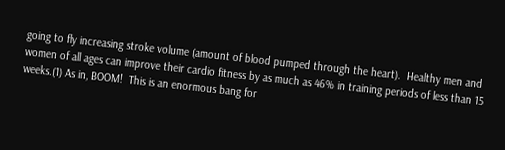going to fly increasing stroke volume (amount of blood pumped through the heart).  Healthy men and women of all ages can improve their cardio fitness by as much as 46% in training periods of less than 15 weeks.(1) As in, BOOM!  This is an enormous bang for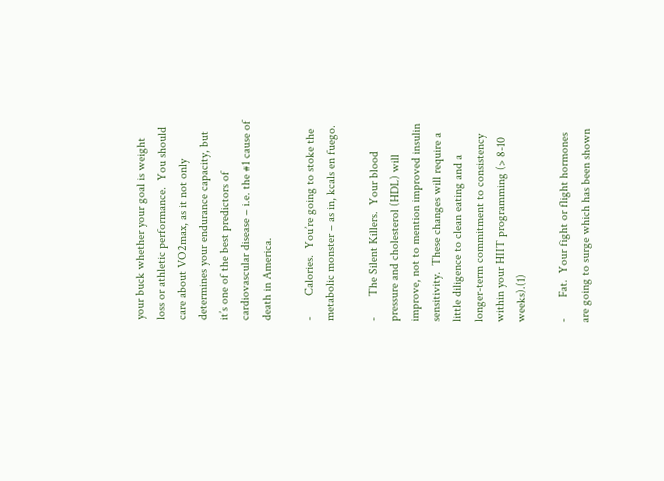your buck whether your goal is weight loss or athletic performance.  You should care about VO2max, as it not only determines your endurance capacity, but it’s one of the best predictors of cardiovascular disease – i.e. the #1 cause of death in America.

-       Calories.  You’re going to stoke the metabolic monster – as in, kcals en fuego.

-       The Silent Killers.  Your blood pressure and cholesterol (HDL) will improve, not to mention improved insulin sensitivity.  These changes will require a little diligence to clean eating and a longer-term commitment to consistency within your HIIT programming (> 8-10 weeks).(1)

-       Fat.  Your fight or flight hormones are going to surge which has been shown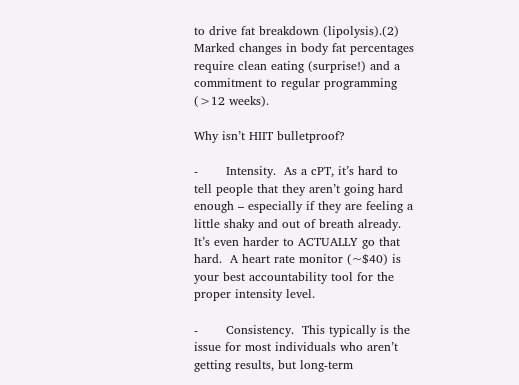to drive fat breakdown (lipolysis).(2)   Marked changes in body fat percentages require clean eating (surprise!) and a commitment to regular programming (>12 weeks).

Why isn’t HIIT bulletproof?

-       Intensity.  As a cPT, it’s hard to tell people that they aren’t going hard enough – especially if they are feeling a little shaky and out of breath already.  It’s even harder to ACTUALLY go that hard.  A heart rate monitor (~$40) is your best accountability tool for the proper intensity level.

-       Consistency.  This typically is the issue for most individuals who aren’t getting results, but long-term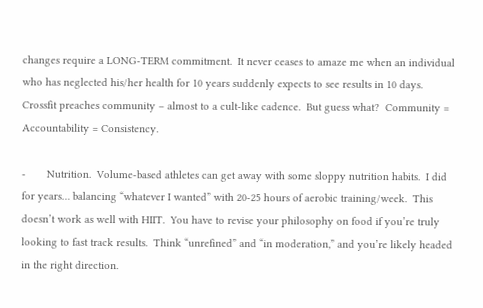changes require a LONG-TERM commitment.  It never ceases to amaze me when an individual who has neglected his/her health for 10 years suddenly expects to see results in 10 days.  Crossfit preaches community – almost to a cult-like cadence.  But guess what?  Community = Accountability = Consistency.

-       Nutrition.  Volume-based athletes can get away with some sloppy nutrition habits.  I did for years… balancing “whatever I wanted” with 20-25 hours of aerobic training/week.  This doesn’t work as well with HIIT.  You have to revise your philosophy on food if you’re truly looking to fast track results.  Think “unrefined” and “in moderation,” and you’re likely headed in the right direction.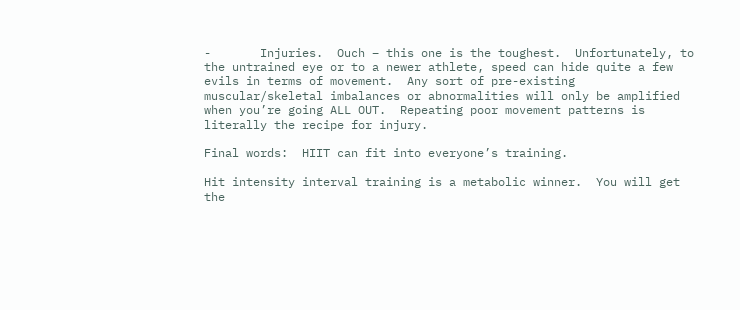-       Injuries.  Ouch – this one is the toughest.  Unfortunately, to the untrained eye or to a newer athlete, speed can hide quite a few evils in terms of movement.  Any sort of pre-existing muscular/skeletal imbalances or abnormalities will only be amplified when you’re going ALL OUT.  Repeating poor movement patterns is literally the recipe for injury.

Final words:  HIIT can fit into everyone’s training.

Hit intensity interval training is a metabolic winner.  You will get the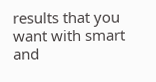results that you want with smart and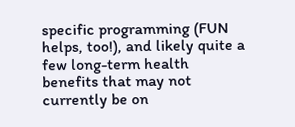specific programming (FUN helps, too!), and likely quite a few long-term health benefits that may not currently be on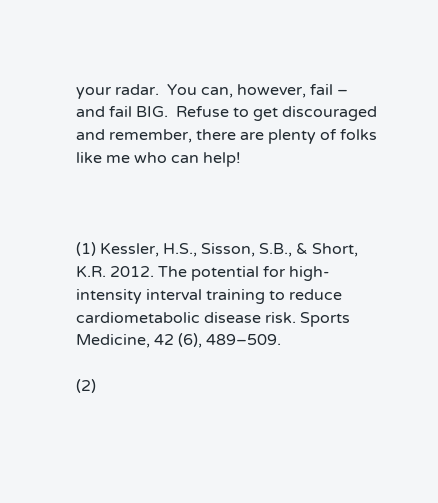your radar.  You can, however, fail – and fail BIG.  Refuse to get discouraged and remember, there are plenty of folks like me who can help!



(1) Kessler, H.S., Sisson, S.B., & Short, K.R. 2012. The potential for high-intensity interval training to reduce cardiometabolic disease risk. Sports Medicine, 42 (6), 489–509.

(2)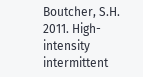Boutcher, S.H. 2011. High-intensity intermittent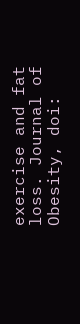exercise and fat loss. Journal of Obesity, doi: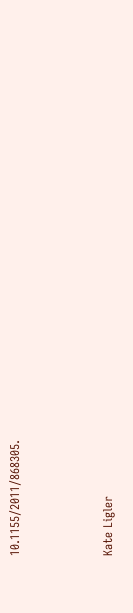10.1155/2011/868305.



Kate Ligler